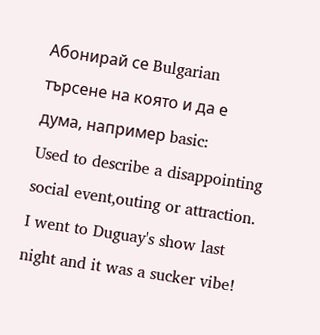Абонирай се Bulgarian
търсене на която и да е дума, например basic:
Used to describe a disappointing social event,outing or attraction.
I went to Duguay's show last night and it was a sucker vibe!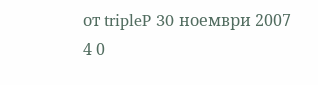от tripleP 30 ноември 2007
4 0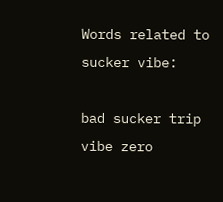Words related to sucker vibe:

bad sucker trip vibe zero